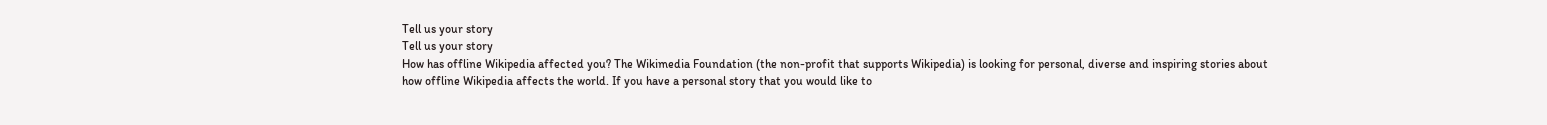Tell us your story
Tell us your story
How has offline Wikipedia affected you? The Wikimedia Foundation (the non-profit that supports Wikipedia) is looking for personal, diverse and inspiring stories about how offline Wikipedia affects the world. If you have a personal story that you would like to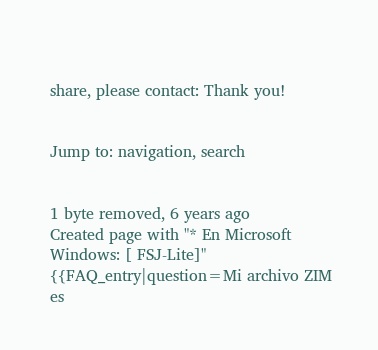share, please contact: Thank you!


Jump to: navigation, search


1 byte removed, 6 years ago
Created page with "* En Microsoft Windows: [ FSJ-Lite]"
{{FAQ_entry|question=Mi archivo ZIM es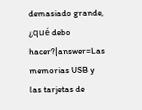demasiado grande, ¿qué debo hacer?|answer=Las memorias USB y las tarjetas de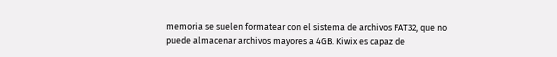memoria se suelen formatear con el sistema de archivos FAT32, que no puede almacenar archivos mayores a 4GB. Kiwix es capaz de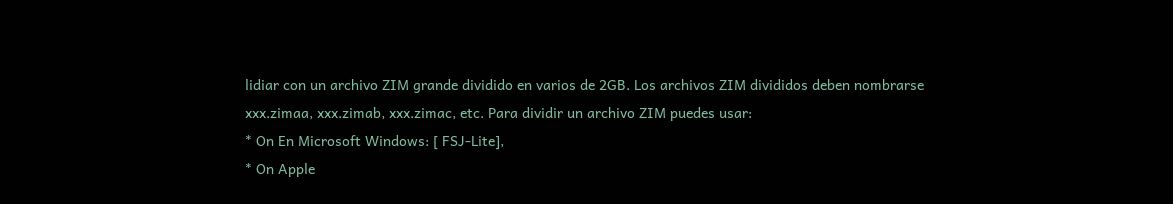lidiar con un archivo ZIM grande dividido en varios de 2GB. Los archivos ZIM divididos deben nombrarse xxx.zimaa, xxx.zimab, xxx.zimac, etc. Para dividir un archivo ZIM puedes usar:
* On En Microsoft Windows: [ FSJ-Lite],
* On Apple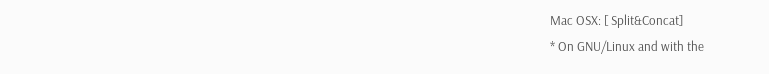Mac OSX: [ Split&Concat]
* On GNU/Linux and with the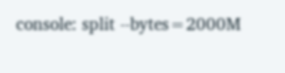console: split --bytes=2000M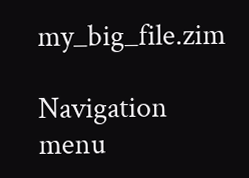my_big_file.zim

Navigation menu